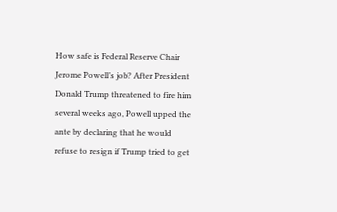How safe is Federal Reserve Chair Jerome Powell’s job? After President Donald Trump threatened to fire him several weeks ago, Powell upped the ante by declaring that he would refuse to resign if Trump tried to get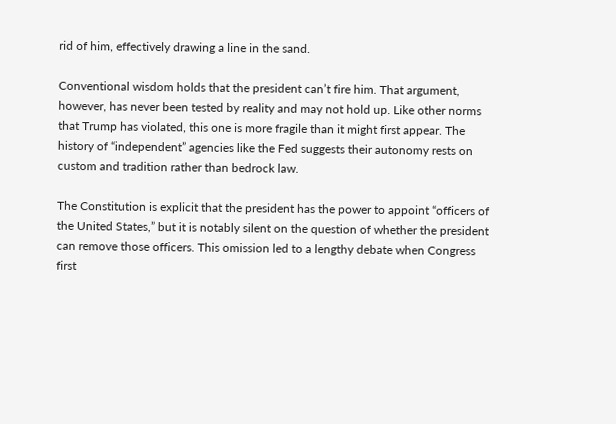rid of him, effectively drawing a line in the sand.

Conventional wisdom holds that the president can’t fire him. That argument, however, has never been tested by reality and may not hold up. Like other norms that Trump has violated, this one is more fragile than it might first appear. The history of “independent” agencies like the Fed suggests their autonomy rests on custom and tradition rather than bedrock law.

The Constitution is explicit that the president has the power to appoint “officers of the United States,” but it is notably silent on the question of whether the president can remove those officers. This omission led to a lengthy debate when Congress first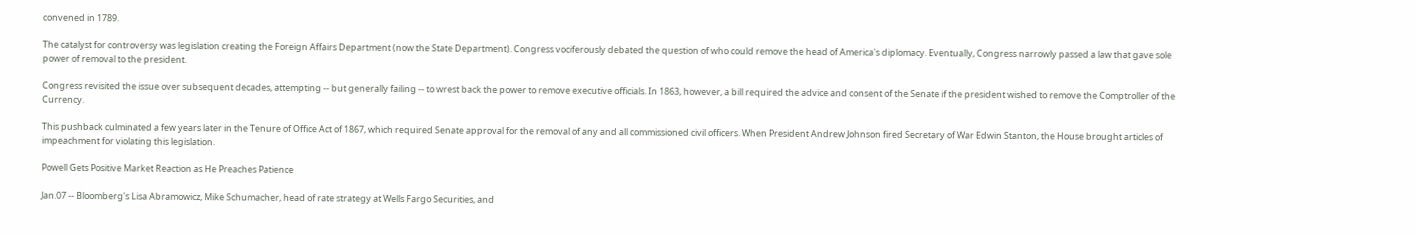convened in 1789.

The catalyst for controversy was legislation creating the Foreign Affairs Department (now the State Department). Congress vociferously debated the question of who could remove the head of America's diplomacy. Eventually, Congress narrowly passed a law that gave sole power of removal to the president.

Congress revisited the issue over subsequent decades, attempting -- but generally failing -- to wrest back the power to remove executive officials. In 1863, however, a bill required the advice and consent of the Senate if the president wished to remove the Comptroller of the Currency.

This pushback culminated a few years later in the Tenure of Office Act of 1867, which required Senate approval for the removal of any and all commissioned civil officers. When President Andrew Johnson fired Secretary of War Edwin Stanton, the House brought articles of impeachment for violating this legislation.

Powell Gets Positive Market Reaction as He Preaches Patience

Jan.07 -- Bloomberg's Lisa Abramowicz, Mike Schumacher, head of rate strategy at Wells Fargo Securities, and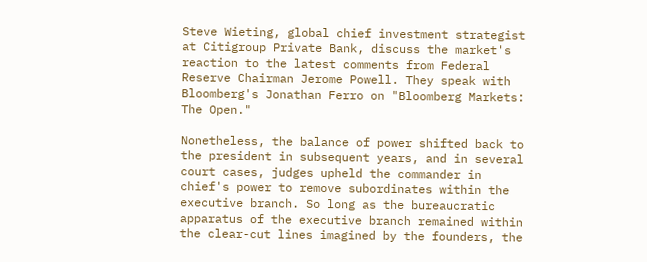Steve Wieting, global chief investment strategist at Citigroup Private Bank, discuss the market's reaction to the latest comments from Federal Reserve Chairman Jerome Powell. They speak with Bloomberg's Jonathan Ferro on "Bloomberg Markets: The Open."

Nonetheless, the balance of power shifted back to the president in subsequent years, and in several court cases, judges upheld the commander in chief's power to remove subordinates within the executive branch. So long as the bureaucratic apparatus of the executive branch remained within the clear-cut lines imagined by the founders, the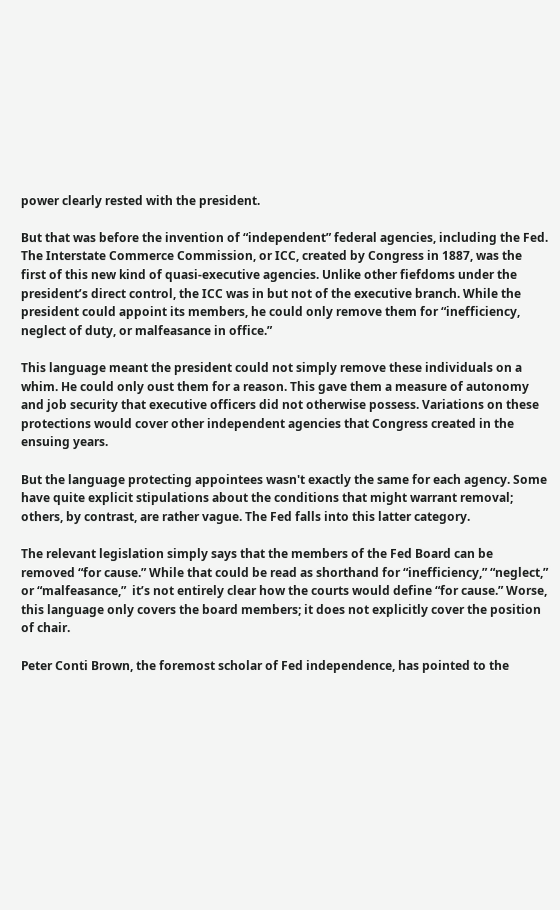power clearly rested with the president.

But that was before the invention of “independent” federal agencies, including the Fed. The Interstate Commerce Commission, or ICC, created by Congress in 1887, was the first of this new kind of quasi-executive agencies. Unlike other fiefdoms under the president’s direct control, the ICC was in but not of the executive branch. While the president could appoint its members, he could only remove them for “inefficiency, neglect of duty, or malfeasance in office.”

This language meant the president could not simply remove these individuals on a whim. He could only oust them for a reason. This gave them a measure of autonomy and job security that executive officers did not otherwise possess. Variations on these protections would cover other independent agencies that Congress created in the ensuing years.

But the language protecting appointees wasn't exactly the same for each agency. Some have quite explicit stipulations about the conditions that might warrant removal; others, by contrast, are rather vague. The Fed falls into this latter category.

The relevant legislation simply says that the members of the Fed Board can be removed “for cause.” While that could be read as shorthand for “inefficiency,” “neglect,” or “malfeasance,”  it’s not entirely clear how the courts would define “for cause.” Worse, this language only covers the board members; it does not explicitly cover the position of chair.

Peter Conti Brown, the foremost scholar of Fed independence, has pointed to the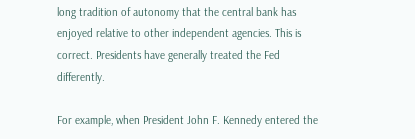long tradition of autonomy that the central bank has enjoyed relative to other independent agencies. This is correct. Presidents have generally treated the Fed differently.

For example, when President John F. Kennedy entered the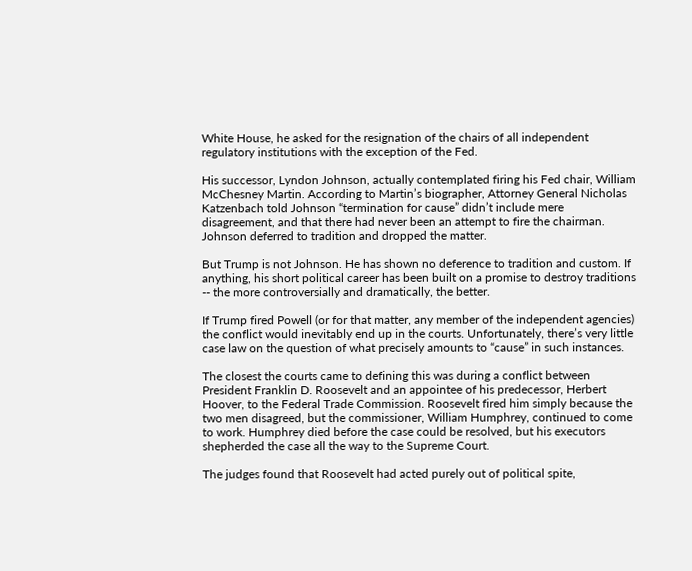White House, he asked for the resignation of the chairs of all independent regulatory institutions with the exception of the Fed.

His successor, Lyndon Johnson, actually contemplated firing his Fed chair, William McChesney Martin. According to Martin’s biographer, Attorney General Nicholas Katzenbach told Johnson “termination for cause” didn’t include mere disagreement, and that there had never been an attempt to fire the chairman.  Johnson deferred to tradition and dropped the matter.

But Trump is not Johnson. He has shown no deference to tradition and custom. If anything, his short political career has been built on a promise to destroy traditions -- the more controversially and dramatically, the better.

If Trump fired Powell (or for that matter, any member of the independent agencies) the conflict would inevitably end up in the courts. Unfortunately, there’s very little case law on the question of what precisely amounts to “cause” in such instances.

The closest the courts came to defining this was during a conflict between President Franklin D. Roosevelt and an appointee of his predecessor, Herbert Hoover, to the Federal Trade Commission. Roosevelt fired him simply because the two men disagreed, but the commissioner, William Humphrey, continued to come to work. Humphrey died before the case could be resolved, but his executors shepherded the case all the way to the Supreme Court.

The judges found that Roosevelt had acted purely out of political spite,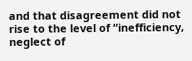and that disagreement did not rise to the level of “inefficiency, neglect of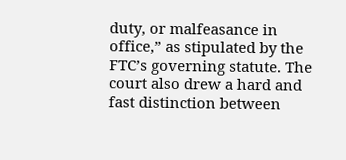duty, or malfeasance in office,” as stipulated by the FTC’s governing statute. The court also drew a hard and fast distinction between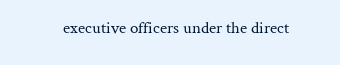executive officers under the direct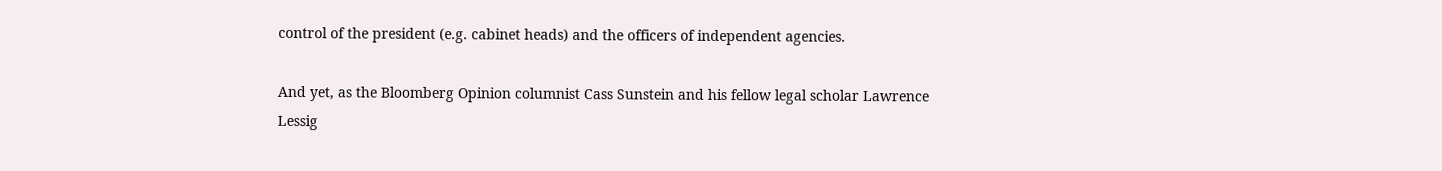control of the president (e.g. cabinet heads) and the officers of independent agencies.

And yet, as the Bloomberg Opinion columnist Cass Sunstein and his fellow legal scholar Lawrence Lessig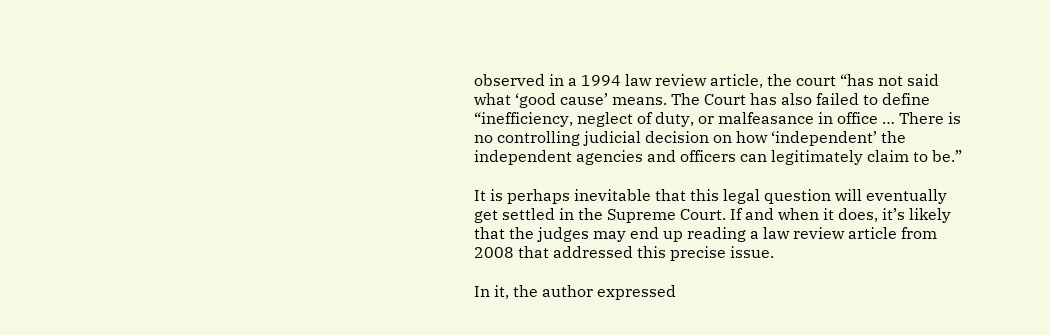observed in a 1994 law review article, the court “has not said what ‘good cause’ means. The Court has also failed to define “inefficiency, neglect of duty, or malfeasance in office … There is no controlling judicial decision on how ‘independent’ the independent agencies and officers can legitimately claim to be.”

It is perhaps inevitable that this legal question will eventually get settled in the Supreme Court. If and when it does, it’s likely that the judges may end up reading a law review article from 2008 that addressed this precise issue.

In it, the author expressed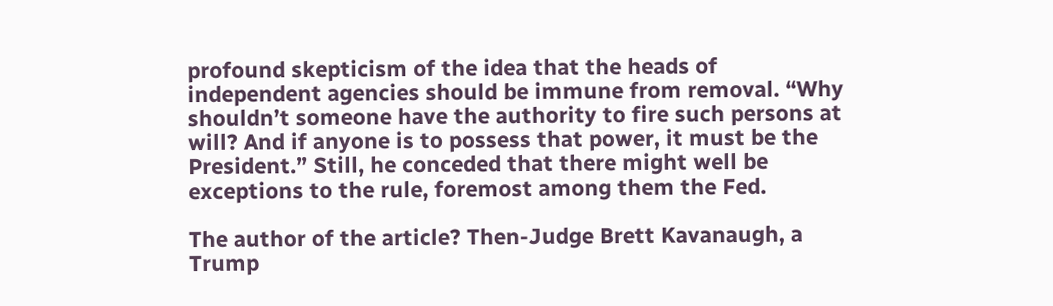profound skepticism of the idea that the heads of independent agencies should be immune from removal. “Why shouldn’t someone have the authority to fire such persons at will? And if anyone is to possess that power, it must be the President.” Still, he conceded that there might well be exceptions to the rule, foremost among them the Fed.

The author of the article? Then-Judge Brett Kavanaugh, a Trump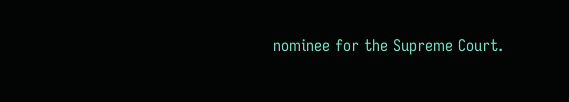nominee for the Supreme Court.